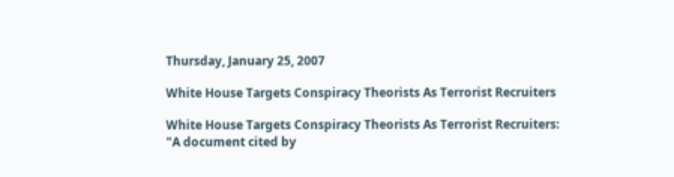Thursday, January 25, 2007

White House Targets Conspiracy Theorists As Terrorist Recruiters

White House Targets Conspiracy Theorists As Terrorist Recruiters: "A document cited by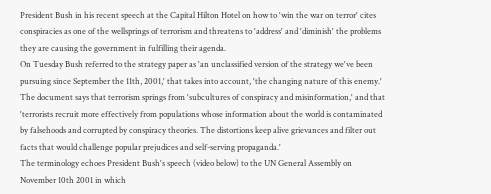President Bush in his recent speech at the Capital Hilton Hotel on how to 'win the war on terror' cites conspiracies as one of the wellsprings of terrorism and threatens to 'address' and 'diminish' the problems they are causing the government in fulfilling their agenda.
On Tuesday Bush referred to the strategy paper as 'an unclassified version of the strategy we've been pursuing since September the 11th, 2001,' that takes into account, 'the changing nature of this enemy.'
The document says that terrorism springs from 'subcultures of conspiracy and misinformation,' and that 'terrorists recruit more effectively from populations whose information about the world is contaminated by falsehoods and corrupted by conspiracy theories. The distortions keep alive grievances and filter out facts that would challenge popular prejudices and self-serving propaganda.'
The terminology echoes President Bush's speech (video below) to the UN General Assembly on November 10th 2001 in which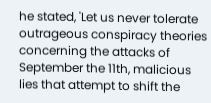he stated, 'Let us never tolerate outrageous conspiracy theories concerning the attacks of September the 11th, malicious lies that attempt to shift the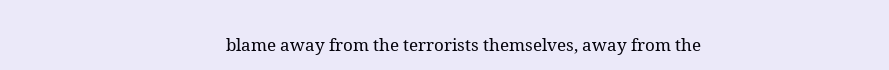blame away from the terrorists themselves, away from the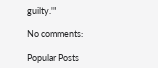guilty.'"

No comments:

Popular Posts